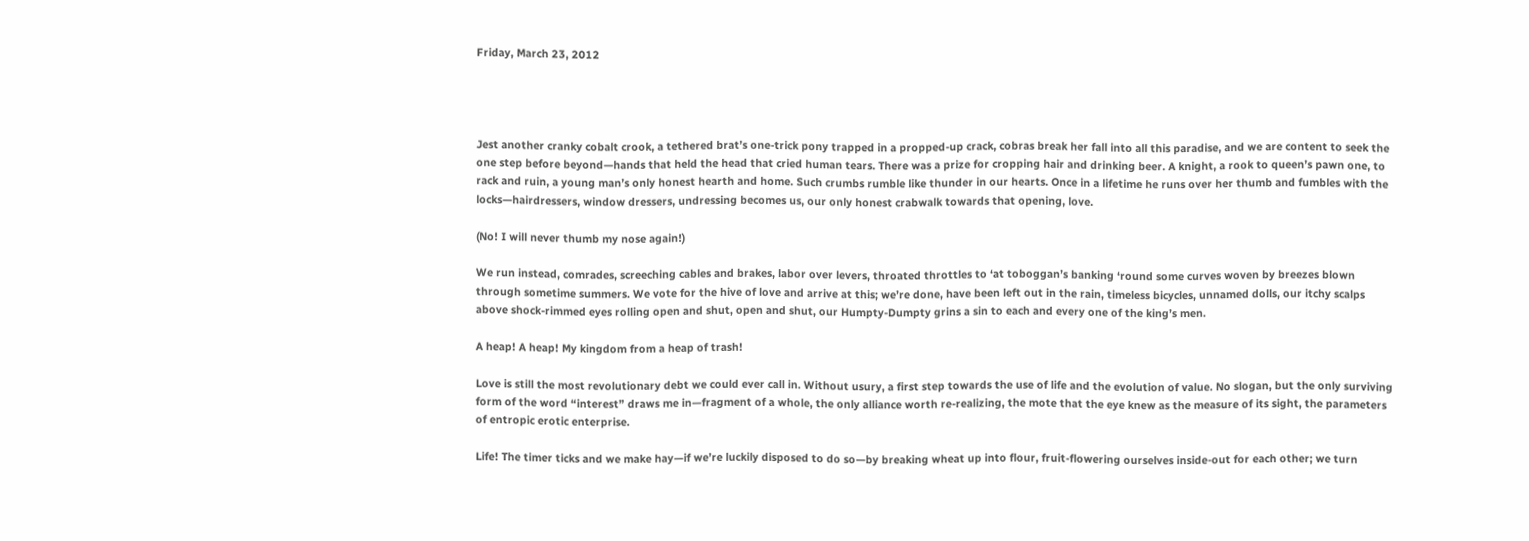Friday, March 23, 2012




Jest another cranky cobalt crook, a tethered brat’s one-trick pony trapped in a propped-up crack, cobras break her fall into all this paradise, and we are content to seek the one step before beyond—hands that held the head that cried human tears. There was a prize for cropping hair and drinking beer. A knight, a rook to queen’s pawn one, to rack and ruin, a young man’s only honest hearth and home. Such crumbs rumble like thunder in our hearts. Once in a lifetime he runs over her thumb and fumbles with the locks—hairdressers, window dressers, undressing becomes us, our only honest crabwalk towards that opening, love.

(No! I will never thumb my nose again!)

We run instead, comrades, screeching cables and brakes, labor over levers, throated throttles to ‘at toboggan’s banking ‘round some curves woven by breezes blown through sometime summers. We vote for the hive of love and arrive at this; we’re done, have been left out in the rain, timeless bicycles, unnamed dolls, our itchy scalps above shock-rimmed eyes rolling open and shut, open and shut, our Humpty-Dumpty grins a sin to each and every one of the king’s men.

A heap! A heap! My kingdom from a heap of trash!

Love is still the most revolutionary debt we could ever call in. Without usury, a first step towards the use of life and the evolution of value. No slogan, but the only surviving form of the word “interest” draws me in—fragment of a whole, the only alliance worth re-realizing, the mote that the eye knew as the measure of its sight, the parameters of entropic erotic enterprise.

Life! The timer ticks and we make hay—if we’re luckily disposed to do so—by breaking wheat up into flour, fruit-flowering ourselves inside-out for each other; we turn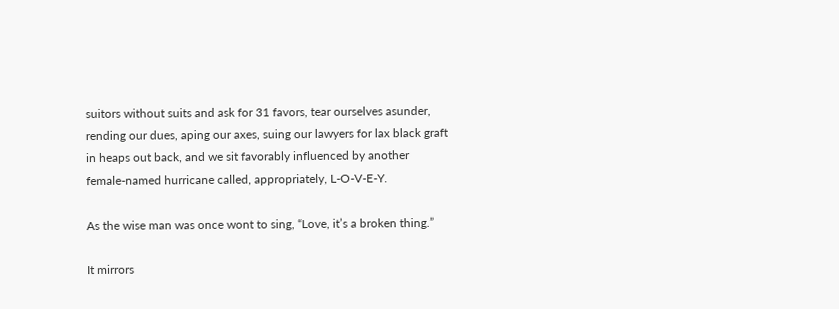suitors without suits and ask for 31 favors, tear ourselves asunder, rending our dues, aping our axes, suing our lawyers for lax black graft in heaps out back, and we sit favorably influenced by another female-named hurricane called, appropriately, L-O-V-E-Y.

As the wise man was once wont to sing, “Love, it’s a broken thing.”

It mirrors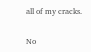all of my cracks.


No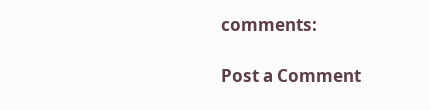comments:

Post a Comment